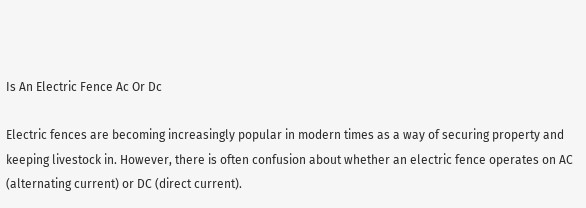Is An Electric Fence Ac Or Dc

Electric fences are becoming increasingly popular in modern times as a way of securing property and keeping livestock in. However, there is often confusion about whether an electric fence operates on AC (alternating current) or DC (direct current).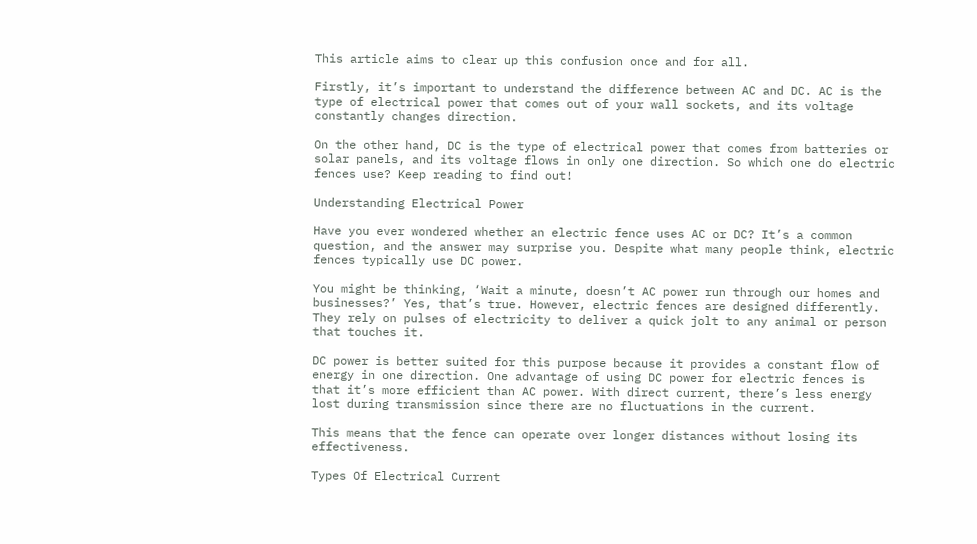This article aims to clear up this confusion once and for all.

Firstly, it’s important to understand the difference between AC and DC. AC is the type of electrical power that comes out of your wall sockets, and its voltage constantly changes direction.

On the other hand, DC is the type of electrical power that comes from batteries or solar panels, and its voltage flows in only one direction. So which one do electric fences use? Keep reading to find out!

Understanding Electrical Power

Have you ever wondered whether an electric fence uses AC or DC? It’s a common question, and the answer may surprise you. Despite what many people think, electric fences typically use DC power.

You might be thinking, ‘Wait a minute, doesn’t AC power run through our homes and businesses?’ Yes, that’s true. However, electric fences are designed differently. They rely on pulses of electricity to deliver a quick jolt to any animal or person that touches it.

DC power is better suited for this purpose because it provides a constant flow of energy in one direction. One advantage of using DC power for electric fences is that it’s more efficient than AC power. With direct current, there’s less energy lost during transmission since there are no fluctuations in the current.

This means that the fence can operate over longer distances without losing its effectiveness.

Types Of Electrical Current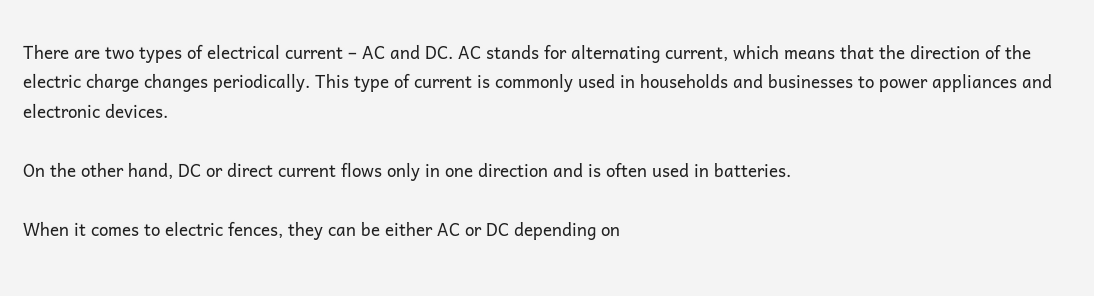There are two types of electrical current – AC and DC. AC stands for alternating current, which means that the direction of the electric charge changes periodically. This type of current is commonly used in households and businesses to power appliances and electronic devices.

On the other hand, DC or direct current flows only in one direction and is often used in batteries.

When it comes to electric fences, they can be either AC or DC depending on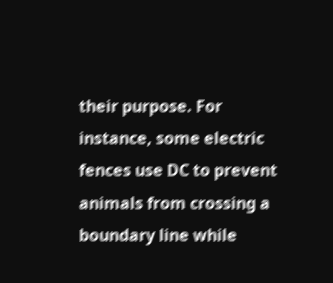their purpose. For instance, some electric fences use DC to prevent animals from crossing a boundary line while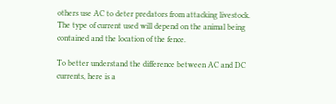others use AC to deter predators from attacking livestock. The type of current used will depend on the animal being contained and the location of the fence.

To better understand the difference between AC and DC currents, here is a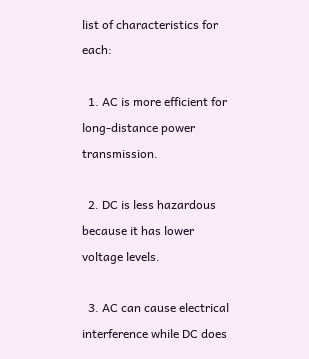list of characteristics for each:

  1. AC is more efficient for long-distance power transmission.

  2. DC is less hazardous because it has lower voltage levels.

  3. AC can cause electrical interference while DC does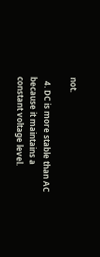not.

  4. DC is more stable than AC because it maintains a constant voltage level.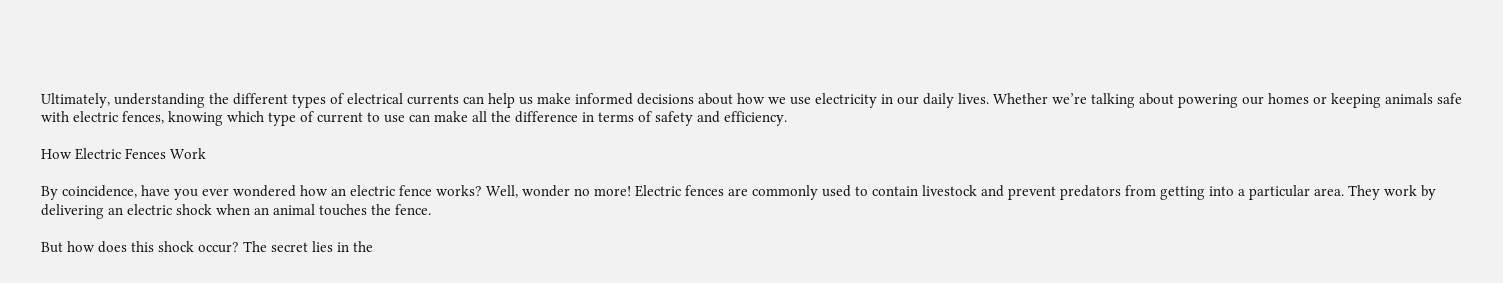Ultimately, understanding the different types of electrical currents can help us make informed decisions about how we use electricity in our daily lives. Whether we’re talking about powering our homes or keeping animals safe with electric fences, knowing which type of current to use can make all the difference in terms of safety and efficiency.

How Electric Fences Work

By coincidence, have you ever wondered how an electric fence works? Well, wonder no more! Electric fences are commonly used to contain livestock and prevent predators from getting into a particular area. They work by delivering an electric shock when an animal touches the fence.

But how does this shock occur? The secret lies in the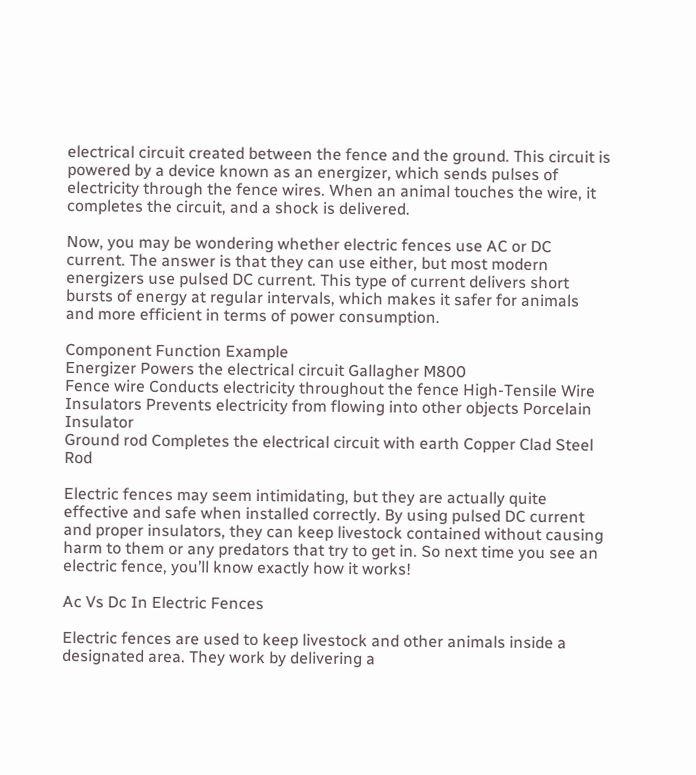electrical circuit created between the fence and the ground. This circuit is powered by a device known as an energizer, which sends pulses of electricity through the fence wires. When an animal touches the wire, it completes the circuit, and a shock is delivered.

Now, you may be wondering whether electric fences use AC or DC current. The answer is that they can use either, but most modern energizers use pulsed DC current. This type of current delivers short bursts of energy at regular intervals, which makes it safer for animals and more efficient in terms of power consumption.

Component Function Example
Energizer Powers the electrical circuit Gallagher M800
Fence wire Conducts electricity throughout the fence High-Tensile Wire
Insulators Prevents electricity from flowing into other objects Porcelain Insulator
Ground rod Completes the electrical circuit with earth Copper Clad Steel Rod

Electric fences may seem intimidating, but they are actually quite effective and safe when installed correctly. By using pulsed DC current and proper insulators, they can keep livestock contained without causing harm to them or any predators that try to get in. So next time you see an electric fence, you’ll know exactly how it works!

Ac Vs Dc In Electric Fences

Electric fences are used to keep livestock and other animals inside a designated area. They work by delivering a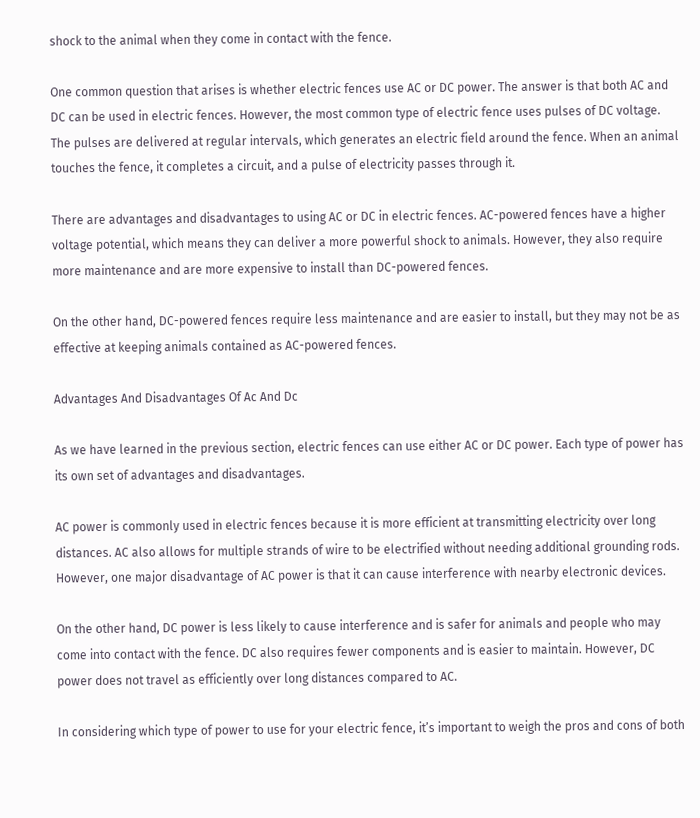shock to the animal when they come in contact with the fence.

One common question that arises is whether electric fences use AC or DC power. The answer is that both AC and DC can be used in electric fences. However, the most common type of electric fence uses pulses of DC voltage. The pulses are delivered at regular intervals, which generates an electric field around the fence. When an animal touches the fence, it completes a circuit, and a pulse of electricity passes through it.

There are advantages and disadvantages to using AC or DC in electric fences. AC-powered fences have a higher voltage potential, which means they can deliver a more powerful shock to animals. However, they also require more maintenance and are more expensive to install than DC-powered fences.

On the other hand, DC-powered fences require less maintenance and are easier to install, but they may not be as effective at keeping animals contained as AC-powered fences.

Advantages And Disadvantages Of Ac And Dc

As we have learned in the previous section, electric fences can use either AC or DC power. Each type of power has its own set of advantages and disadvantages.

AC power is commonly used in electric fences because it is more efficient at transmitting electricity over long distances. AC also allows for multiple strands of wire to be electrified without needing additional grounding rods. However, one major disadvantage of AC power is that it can cause interference with nearby electronic devices.

On the other hand, DC power is less likely to cause interference and is safer for animals and people who may come into contact with the fence. DC also requires fewer components and is easier to maintain. However, DC power does not travel as efficiently over long distances compared to AC.

In considering which type of power to use for your electric fence, it’s important to weigh the pros and cons of both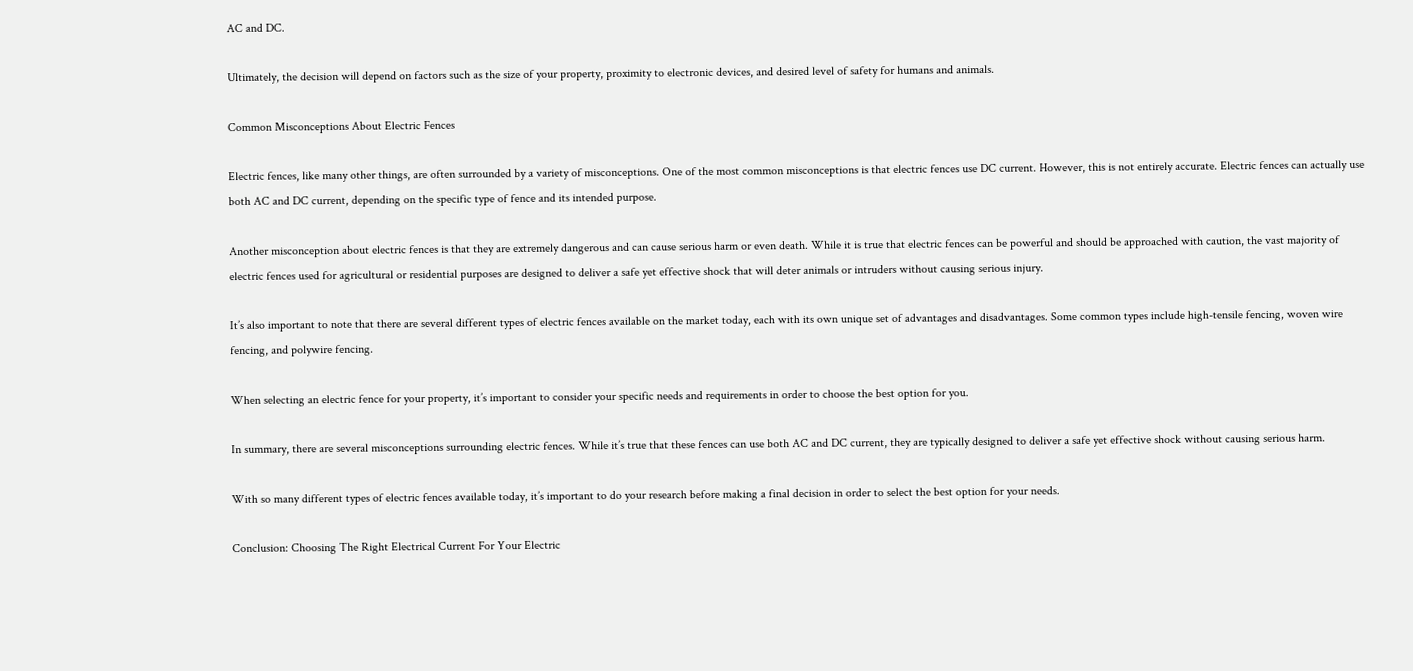AC and DC.

Ultimately, the decision will depend on factors such as the size of your property, proximity to electronic devices, and desired level of safety for humans and animals.

Common Misconceptions About Electric Fences

Electric fences, like many other things, are often surrounded by a variety of misconceptions. One of the most common misconceptions is that electric fences use DC current. However, this is not entirely accurate. Electric fences can actually use both AC and DC current, depending on the specific type of fence and its intended purpose.

Another misconception about electric fences is that they are extremely dangerous and can cause serious harm or even death. While it is true that electric fences can be powerful and should be approached with caution, the vast majority of electric fences used for agricultural or residential purposes are designed to deliver a safe yet effective shock that will deter animals or intruders without causing serious injury.

It’s also important to note that there are several different types of electric fences available on the market today, each with its own unique set of advantages and disadvantages. Some common types include high-tensile fencing, woven wire fencing, and polywire fencing.

When selecting an electric fence for your property, it’s important to consider your specific needs and requirements in order to choose the best option for you.

In summary, there are several misconceptions surrounding electric fences. While it’s true that these fences can use both AC and DC current, they are typically designed to deliver a safe yet effective shock without causing serious harm.

With so many different types of electric fences available today, it’s important to do your research before making a final decision in order to select the best option for your needs.

Conclusion: Choosing The Right Electrical Current For Your Electric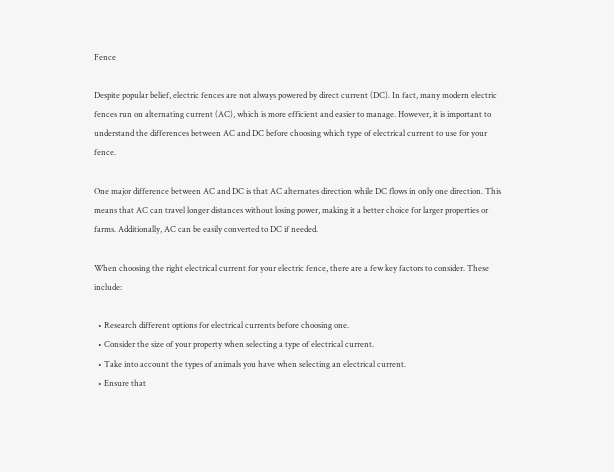Fence

Despite popular belief, electric fences are not always powered by direct current (DC). In fact, many modern electric fences run on alternating current (AC), which is more efficient and easier to manage. However, it is important to understand the differences between AC and DC before choosing which type of electrical current to use for your fence.

One major difference between AC and DC is that AC alternates direction while DC flows in only one direction. This means that AC can travel longer distances without losing power, making it a better choice for larger properties or farms. Additionally, AC can be easily converted to DC if needed.

When choosing the right electrical current for your electric fence, there are a few key factors to consider. These include:

  • Research different options for electrical currents before choosing one.
  • Consider the size of your property when selecting a type of electrical current.
  • Take into account the types of animals you have when selecting an electrical current.
  • Ensure that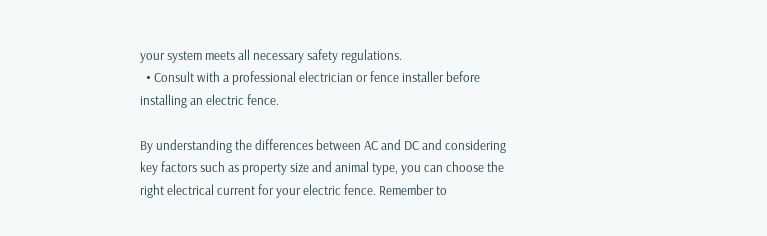your system meets all necessary safety regulations.
  • Consult with a professional electrician or fence installer before installing an electric fence.

By understanding the differences between AC and DC and considering key factors such as property size and animal type, you can choose the right electrical current for your electric fence. Remember to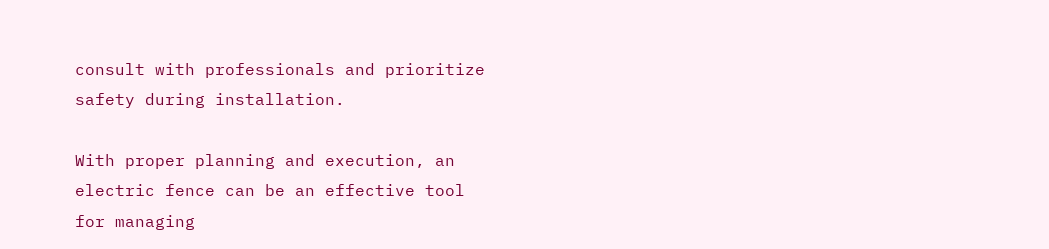consult with professionals and prioritize safety during installation.

With proper planning and execution, an electric fence can be an effective tool for managing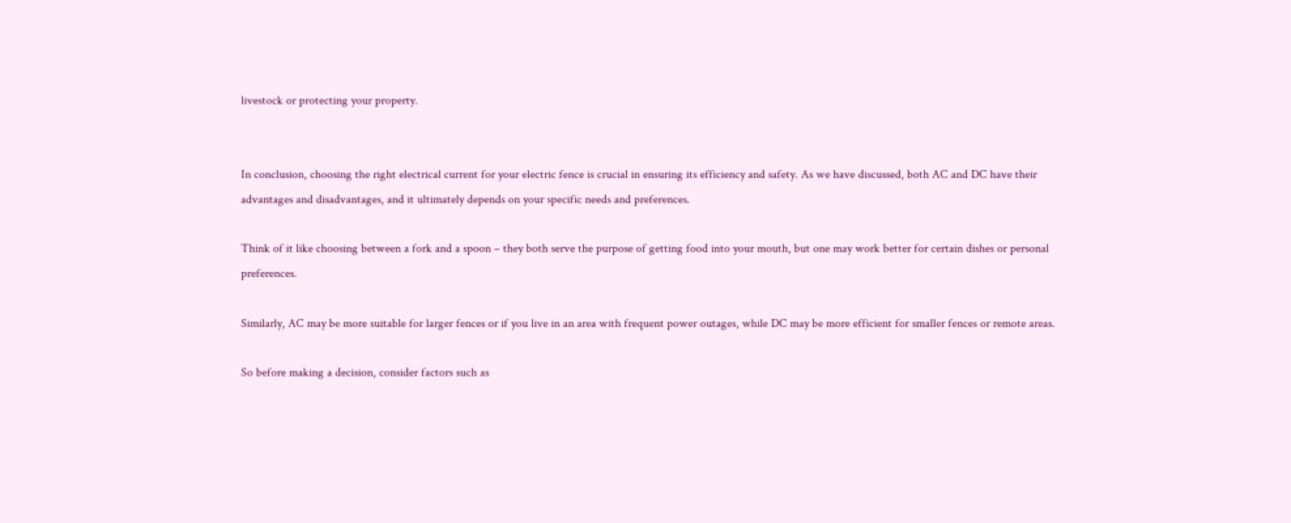livestock or protecting your property.


In conclusion, choosing the right electrical current for your electric fence is crucial in ensuring its efficiency and safety. As we have discussed, both AC and DC have their advantages and disadvantages, and it ultimately depends on your specific needs and preferences.

Think of it like choosing between a fork and a spoon – they both serve the purpose of getting food into your mouth, but one may work better for certain dishes or personal preferences.

Similarly, AC may be more suitable for larger fences or if you live in an area with frequent power outages, while DC may be more efficient for smaller fences or remote areas.

So before making a decision, consider factors such as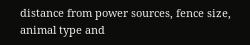distance from power sources, fence size, animal type and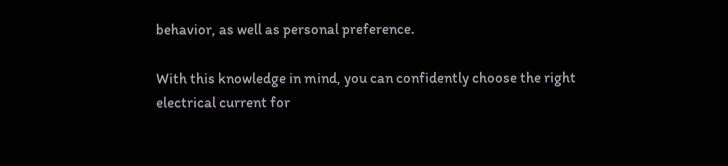behavior, as well as personal preference.

With this knowledge in mind, you can confidently choose the right electrical current for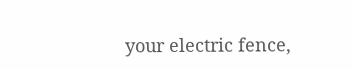your electric fence,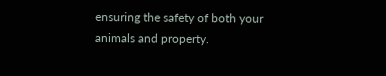ensuring the safety of both your animals and property.